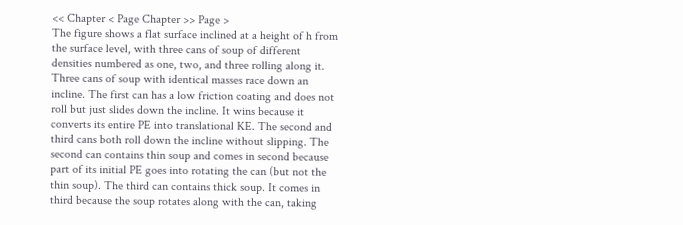<< Chapter < Page Chapter >> Page >
The figure shows a flat surface inclined at a height of h from the surface level, with three cans of soup of different densities numbered as one, two, and three rolling along it.
Three cans of soup with identical masses race down an incline. The first can has a low friction coating and does not roll but just slides down the incline. It wins because it converts its entire PE into translational KE. The second and third cans both roll down the incline without slipping. The second can contains thin soup and comes in second because part of its initial PE goes into rotating the can (but not the thin soup). The third can contains thick soup. It comes in third because the soup rotates along with the can, taking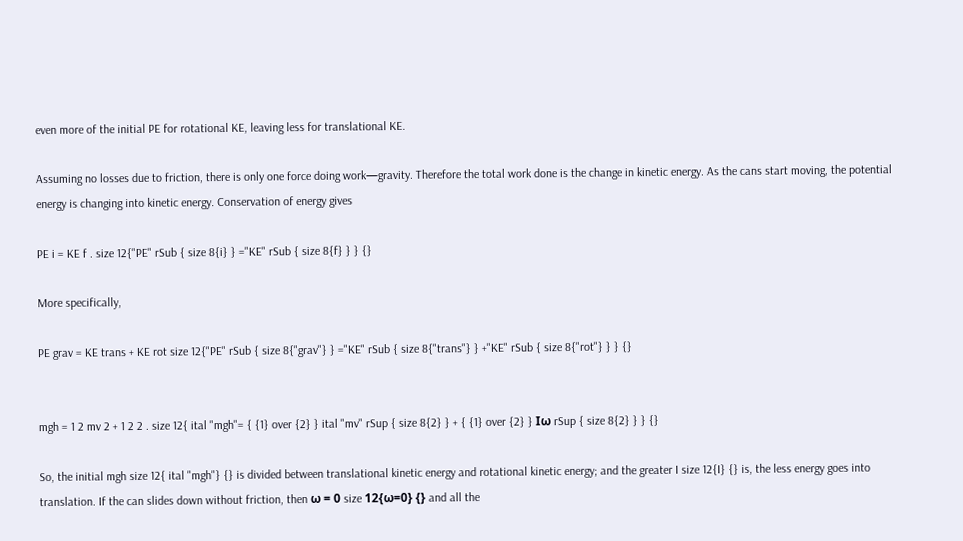even more of the initial PE for rotational KE, leaving less for translational KE.

Assuming no losses due to friction, there is only one force doing work—gravity. Therefore the total work done is the change in kinetic energy. As the cans start moving, the potential energy is changing into kinetic energy. Conservation of energy gives

PE i = KE f . size 12{"PE" rSub { size 8{i} } ="KE" rSub { size 8{f} } } {}

More specifically,

PE grav = KE trans + KE rot size 12{"PE" rSub { size 8{"grav"} } ="KE" rSub { size 8{"trans"} } +"KE" rSub { size 8{"rot"} } } {}


mgh = 1 2 mv 2 + 1 2 2 . size 12{ ital "mgh"= { {1} over {2} } ital "mv" rSup { size 8{2} } + { {1} over {2} } Iω rSup { size 8{2} } } {}

So, the initial mgh size 12{ ital "mgh"} {} is divided between translational kinetic energy and rotational kinetic energy; and the greater I size 12{I} {} is, the less energy goes into translation. If the can slides down without friction, then ω = 0 size 12{ω=0} {} and all the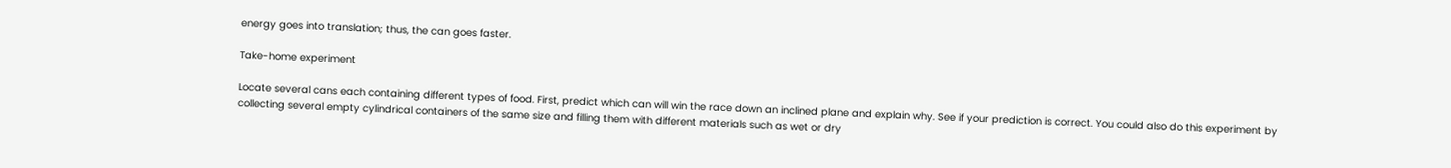energy goes into translation; thus, the can goes faster.

Take-home experiment

Locate several cans each containing different types of food. First, predict which can will win the race down an inclined plane and explain why. See if your prediction is correct. You could also do this experiment by collecting several empty cylindrical containers of the same size and filling them with different materials such as wet or dry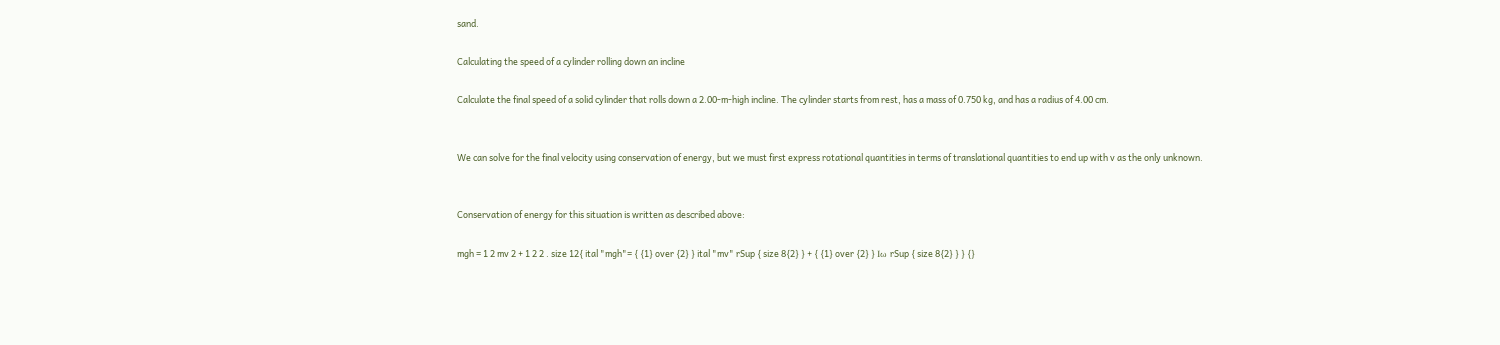sand.

Calculating the speed of a cylinder rolling down an incline

Calculate the final speed of a solid cylinder that rolls down a 2.00-m-high incline. The cylinder starts from rest, has a mass of 0.750 kg, and has a radius of 4.00 cm.


We can solve for the final velocity using conservation of energy, but we must first express rotational quantities in terms of translational quantities to end up with v as the only unknown.


Conservation of energy for this situation is written as described above:

mgh = 1 2 mv 2 + 1 2 2 . size 12{ ital "mgh"= { {1} over {2} } ital "mv" rSup { size 8{2} } + { {1} over {2} } Iω rSup { size 8{2} } } {}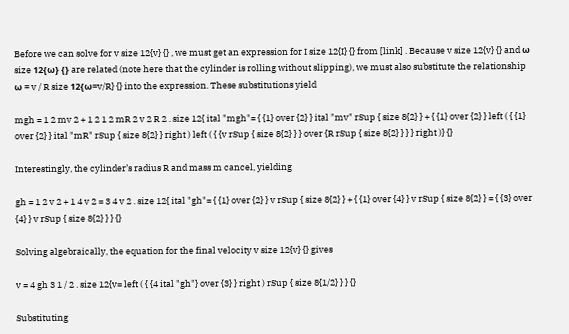Before we can solve for v size 12{v} {} , we must get an expression for I size 12{I} {} from [link] . Because v size 12{v} {} and ω size 12{ω} {} are related (note here that the cylinder is rolling without slipping), we must also substitute the relationship ω = v / R size 12{ω=v/R} {} into the expression. These substitutions yield

mgh = 1 2 mv 2 + 1 2 1 2 mR 2 v 2 R 2 . size 12{ ital "mgh"= { {1} over {2} } ital "mv" rSup { size 8{2} } + { {1} over {2} } left ( { {1} over {2} } ital "mR" rSup { size 8{2} } right ) left ( { {v rSup { size 8{2} } } over {R rSup { size 8{2} } } } right )} {}

Interestingly, the cylinder’s radius R and mass m cancel, yielding

gh = 1 2 v 2 + 1 4 v 2 = 3 4 v 2 . size 12{ ital "gh"= { {1} over {2} } v rSup { size 8{2} } + { {1} over {4} } v rSup { size 8{2} } = { {3} over {4} } v rSup { size 8{2} } } {}

Solving algebraically, the equation for the final velocity v size 12{v} {} gives

v = 4 gh 3 1 / 2 . size 12{v= left ( { {4 ital "gh"} over {3} } right ) rSup { size 8{1/2} } } {}

Substituting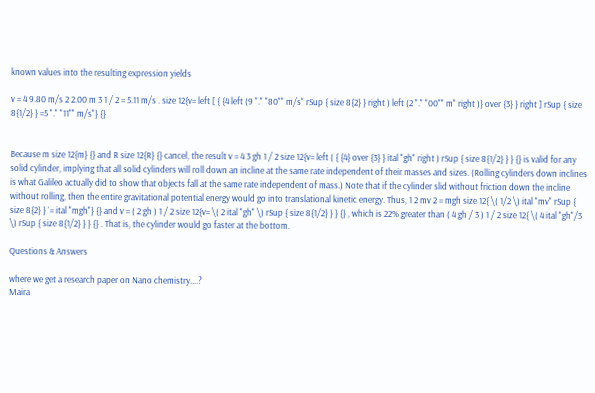known values into the resulting expression yields

v = 4 9.80 m/s 2 2.00 m 3 1 / 2 = 5.11 m/s . size 12{v= left [ { {4 left (9 "." "80"" m/s" rSup { size 8{2} } right ) left (2 "." "00"" m" right )} over {3} } right ] rSup { size 8{1/2} } =5 "." "11"" m/s"} {}


Because m size 12{m} {} and R size 12{R} {} cancel, the result v = 4 3 gh 1 / 2 size 12{v= left ( { {4} over {3} } ital "gh" right ) rSup { size 8{1/2} } } {} is valid for any solid cylinder, implying that all solid cylinders will roll down an incline at the same rate independent of their masses and sizes. (Rolling cylinders down inclines is what Galileo actually did to show that objects fall at the same rate independent of mass.) Note that if the cylinder slid without friction down the incline without rolling, then the entire gravitational potential energy would go into translational kinetic energy. Thus, 1 2 mv 2 = mgh size 12{ \( 1/2 \) ital "mv" rSup { size 8{2} } `= ital "mgh"} {} and v = ( 2 gh ) 1 / 2 size 12{v= \( 2 ital "gh" \) rSup { size 8{1/2} } } {} , which is 22% greater than ( 4 gh / 3 ) 1 / 2 size 12{ \( 4 ital "gh"/3 \) rSup { size 8{1/2} } } {} . That is, the cylinder would go faster at the bottom.

Questions & Answers

where we get a research paper on Nano chemistry....?
Maira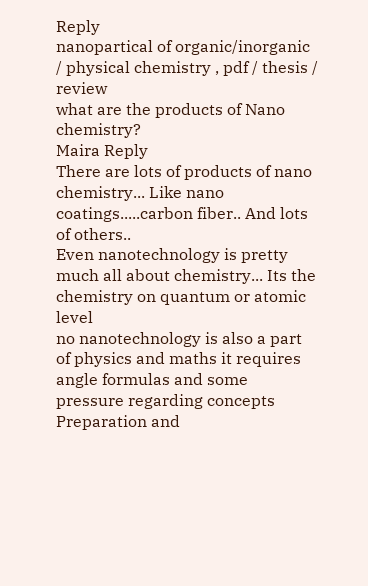Reply
nanopartical of organic/inorganic / physical chemistry , pdf / thesis / review
what are the products of Nano chemistry?
Maira Reply
There are lots of products of nano chemistry... Like nano coatings.....carbon fiber.. And lots of others..
Even nanotechnology is pretty much all about chemistry... Its the chemistry on quantum or atomic level
no nanotechnology is also a part of physics and maths it requires angle formulas and some pressure regarding concepts
Preparation and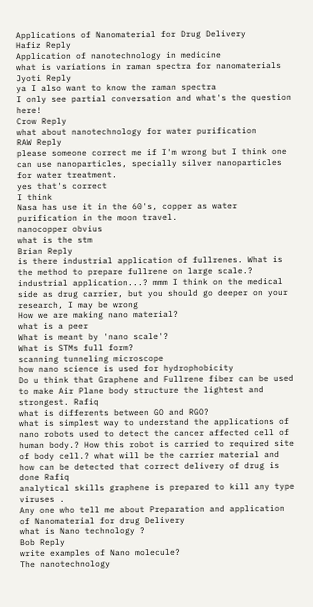Applications of Nanomaterial for Drug Delivery
Hafiz Reply
Application of nanotechnology in medicine
what is variations in raman spectra for nanomaterials
Jyoti Reply
ya I also want to know the raman spectra
I only see partial conversation and what's the question here!
Crow Reply
what about nanotechnology for water purification
RAW Reply
please someone correct me if I'm wrong but I think one can use nanoparticles, specially silver nanoparticles for water treatment.
yes that's correct
I think
Nasa has use it in the 60's, copper as water purification in the moon travel.
nanocopper obvius
what is the stm
Brian Reply
is there industrial application of fullrenes. What is the method to prepare fullrene on large scale.?
industrial application...? mmm I think on the medical side as drug carrier, but you should go deeper on your research, I may be wrong
How we are making nano material?
what is a peer
What is meant by 'nano scale'?
What is STMs full form?
scanning tunneling microscope
how nano science is used for hydrophobicity
Do u think that Graphene and Fullrene fiber can be used to make Air Plane body structure the lightest and strongest. Rafiq
what is differents between GO and RGO?
what is simplest way to understand the applications of nano robots used to detect the cancer affected cell of human body.? How this robot is carried to required site of body cell.? what will be the carrier material and how can be detected that correct delivery of drug is done Rafiq
analytical skills graphene is prepared to kill any type viruses .
Any one who tell me about Preparation and application of Nanomaterial for drug Delivery
what is Nano technology ?
Bob Reply
write examples of Nano molecule?
The nanotechnology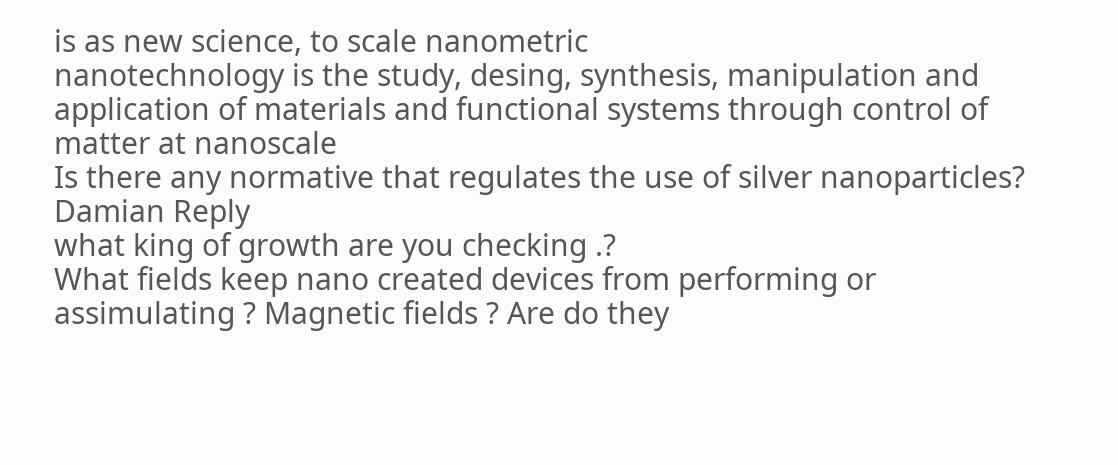is as new science, to scale nanometric
nanotechnology is the study, desing, synthesis, manipulation and application of materials and functional systems through control of matter at nanoscale
Is there any normative that regulates the use of silver nanoparticles?
Damian Reply
what king of growth are you checking .?
What fields keep nano created devices from performing or assimulating ? Magnetic fields ? Are do they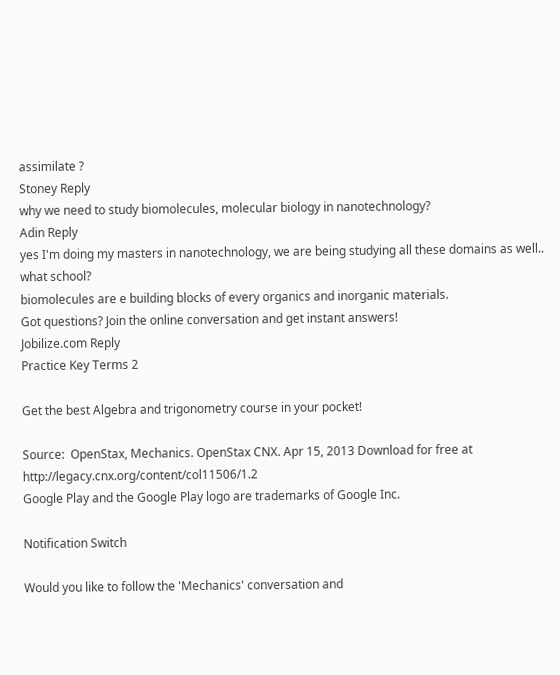assimilate ?
Stoney Reply
why we need to study biomolecules, molecular biology in nanotechnology?
Adin Reply
yes I'm doing my masters in nanotechnology, we are being studying all these domains as well..
what school?
biomolecules are e building blocks of every organics and inorganic materials.
Got questions? Join the online conversation and get instant answers!
Jobilize.com Reply
Practice Key Terms 2

Get the best Algebra and trigonometry course in your pocket!

Source:  OpenStax, Mechanics. OpenStax CNX. Apr 15, 2013 Download for free at http://legacy.cnx.org/content/col11506/1.2
Google Play and the Google Play logo are trademarks of Google Inc.

Notification Switch

Would you like to follow the 'Mechanics' conversation and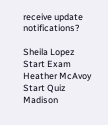receive update notifications?

Sheila Lopez
Start Exam
Heather McAvoy
Start Quiz
Madison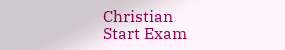Christian
Start Exam